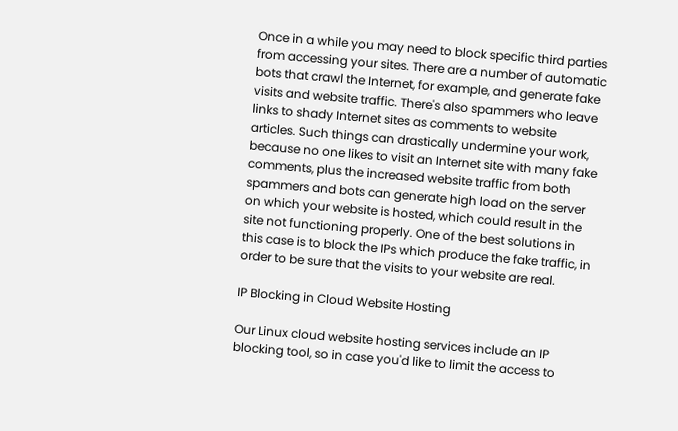Once in a while you may need to block specific third parties from accessing your sites. There are a number of automatic bots that crawl the Internet, for example, and generate fake visits and website traffic. There's also spammers who leave links to shady Internet sites as comments to website articles. Such things can drastically undermine your work, because no one likes to visit an Internet site with many fake comments, plus the increased website traffic from both spammers and bots can generate high load on the server on which your website is hosted, which could result in the site not functioning properly. One of the best solutions in this case is to block the IPs which produce the fake traffic, in order to be sure that the visits to your website are real.

IP Blocking in Cloud Website Hosting

Our Linux cloud website hosting services include an IP blocking tool, so in case you'd like to limit the access to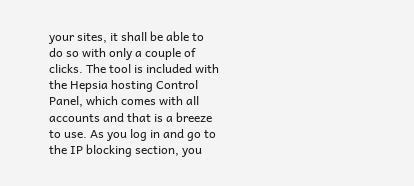your sites, it shall be able to do so with only a couple of clicks. The tool is included with the Hepsia hosting Control Panel, which comes with all accounts and that is a breeze to use. As you log in and go to the IP blocking section, you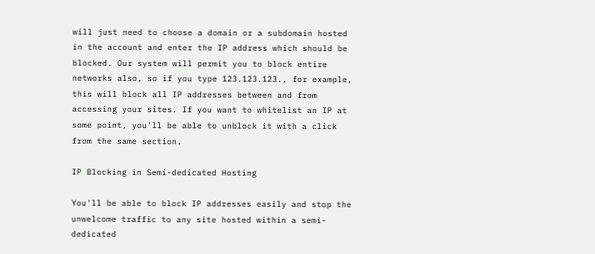will just need to choose a domain or a subdomain hosted in the account and enter the IP address which should be blocked. Our system will permit you to block entire networks also, so if you type 123.123.123., for example, this will block all IP addresses between and from accessing your sites. If you want to whitelist an IP at some point, you'll be able to unblock it with a click from the same section.

IP Blocking in Semi-dedicated Hosting

You'll be able to block IP addresses easily and stop the unwelcome traffic to any site hosted within a semi-dedicated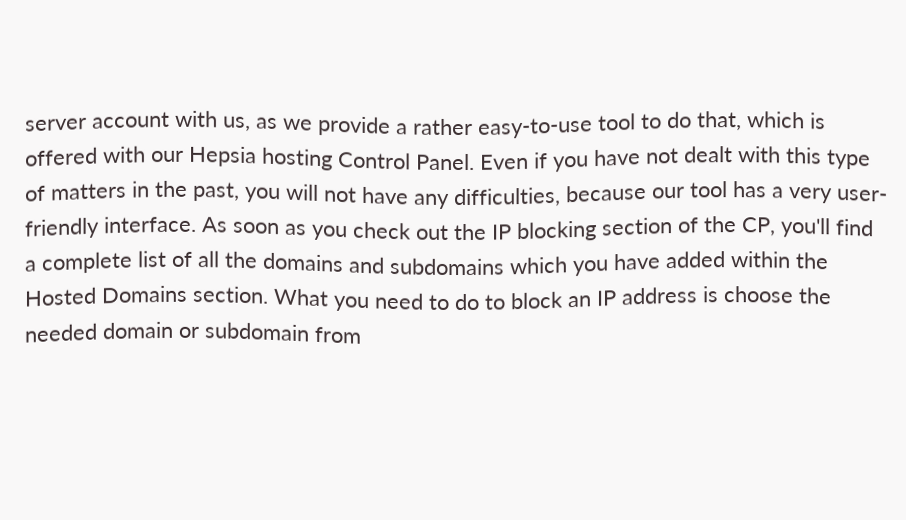server account with us, as we provide a rather easy-to-use tool to do that, which is offered with our Hepsia hosting Control Panel. Even if you have not dealt with this type of matters in the past, you will not have any difficulties, because our tool has a very user-friendly interface. As soon as you check out the IP blocking section of the CP, you'll find a complete list of all the domains and subdomains which you have added within the Hosted Domains section. What you need to do to block an IP address is choose the needed domain or subdomain from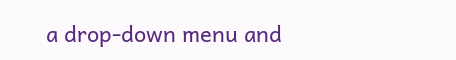a drop-down menu and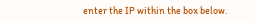enter the IP within the box below.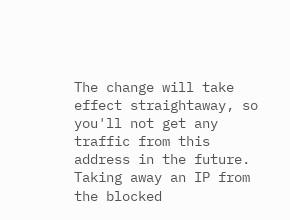The change will take effect straightaway, so you'll not get any traffic from this address in the future. Taking away an IP from the blocked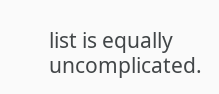list is equally uncomplicated.